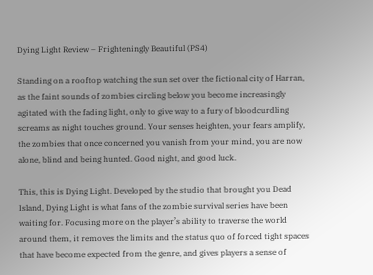Dying Light Review – Frighteningly Beautiful (PS4)

Standing on a rooftop watching the sun set over the fictional city of Harran, as the faint sounds of zombies circling below you become increasingly agitated with the fading light, only to give way to a fury of bloodcurdling screams as night touches ground. Your senses heighten, your fears amplify, the zombies that once concerned you vanish from your mind, you are now alone, blind and being hunted. Good night, and good luck.

This, this is Dying Light. Developed by the studio that brought you Dead Island, Dying Light is what fans of the zombie survival series have been waiting for. Focusing more on the player’s ability to traverse the world around them, it removes the limits and the status quo of forced tight spaces that have become expected from the genre, and gives players a sense of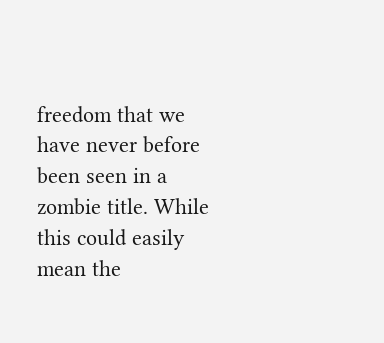freedom that we have never before been seen in a zombie title. While this could easily mean the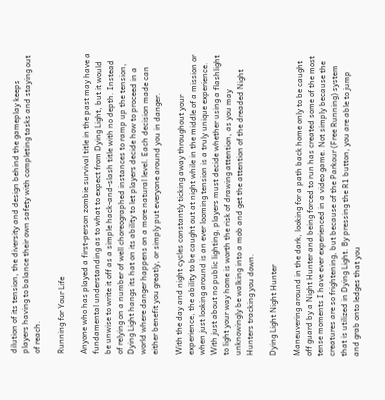dilution of its tension, the diversity and design behind the gameplay keeps players having to balance their own safety with completing tasks and staying out of reach.

Running for Your Life

Anyone who has played a first-person zombie survival title in the past may have a fundamental understanding as to what to expect from Dying Light, but it would be unwise to write it off as a simple hack-and-slash title with no depth. Instead of relying on a number of well choreographed instances to ramp up the tension, Dying Light hangs its hat on its ability to let players decide how to proceed in a world where danger happens on a more natural level. Each decision made can either benefit you greatly, or simply put everyone around you in danger.

With the day and night cycles constantly ticking away throughout your experience, the ability to be caught out at night while in the middle of a mission or when just looking around is an ever looming tension is a truly unique experience. With just about no public lighting, players must decide whether using a flashlight to light your way home is worth the risk of drawing attention, as you may unknowingly be walking into a mob and get the attention of the dreaded Night Hunters tracking you down.

Dying Light Night Hunter

Maneuvering around in the dark, looking for a path back home only to be caught off guard by a Night Hunter and being forced to run has created some of the most tense moments I have ever experienced in a video game. Not simply because the creatures are so frightening, but because of the Parkour (Free Running) system that is utilized in Dying Light. By pressing the R1 button, you are able to jump and grab onto ledges that you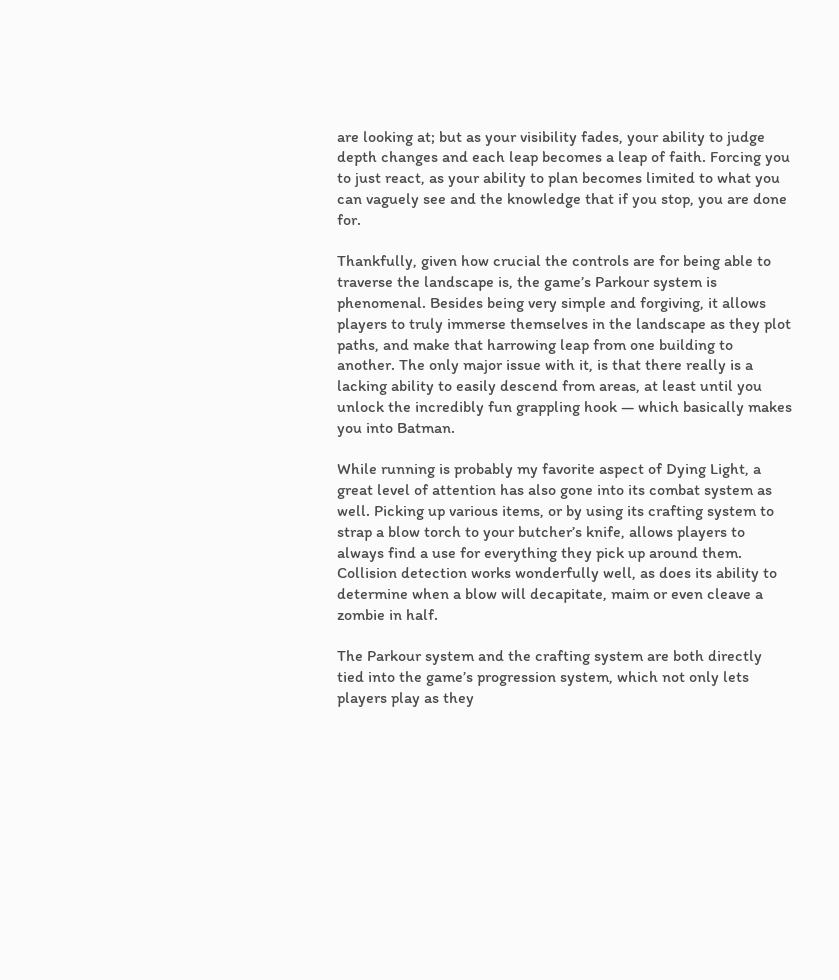are looking at; but as your visibility fades, your ability to judge depth changes and each leap becomes a leap of faith. Forcing you to just react, as your ability to plan becomes limited to what you can vaguely see and the knowledge that if you stop, you are done for.

Thankfully, given how crucial the controls are for being able to traverse the landscape is, the game’s Parkour system is phenomenal. Besides being very simple and forgiving, it allows players to truly immerse themselves in the landscape as they plot paths, and make that harrowing leap from one building to another. The only major issue with it, is that there really is a lacking ability to easily descend from areas, at least until you unlock the incredibly fun grappling hook — which basically makes you into Batman.

While running is probably my favorite aspect of Dying Light, a great level of attention has also gone into its combat system as well. Picking up various items, or by using its crafting system to strap a blow torch to your butcher’s knife, allows players to always find a use for everything they pick up around them. Collision detection works wonderfully well, as does its ability to determine when a blow will decapitate, maim or even cleave a zombie in half.

The Parkour system and the crafting system are both directly tied into the game’s progression system, which not only lets players play as they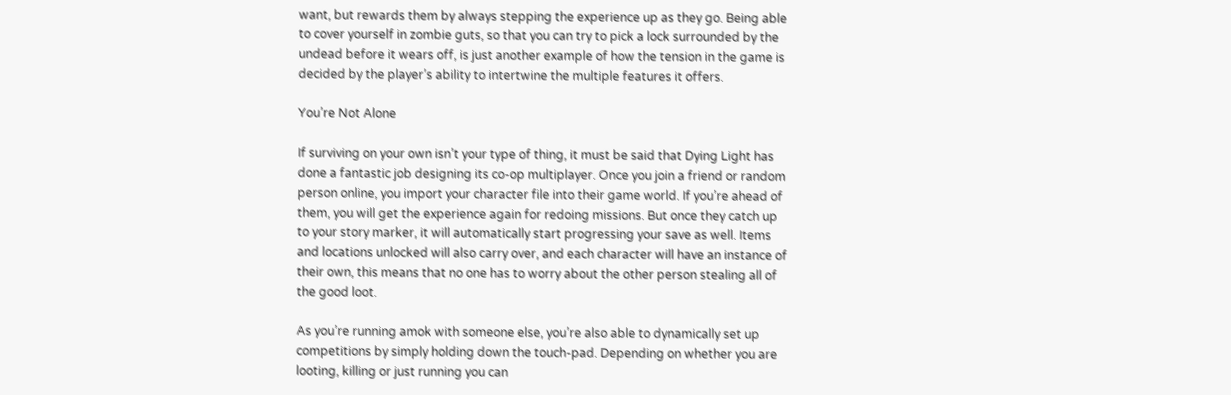want, but rewards them by always stepping the experience up as they go. Being able to cover yourself in zombie guts, so that you can try to pick a lock surrounded by the undead before it wears off, is just another example of how the tension in the game is decided by the player’s ability to intertwine the multiple features it offers.

You’re Not Alone

If surviving on your own isn’t your type of thing, it must be said that Dying Light has done a fantastic job designing its co-op multiplayer. Once you join a friend or random person online, you import your character file into their game world. If you’re ahead of them, you will get the experience again for redoing missions. But once they catch up to your story marker, it will automatically start progressing your save as well. Items and locations unlocked will also carry over, and each character will have an instance of their own, this means that no one has to worry about the other person stealing all of the good loot.

As you’re running amok with someone else, you’re also able to dynamically set up competitions by simply holding down the touch-pad. Depending on whether you are looting, killing or just running you can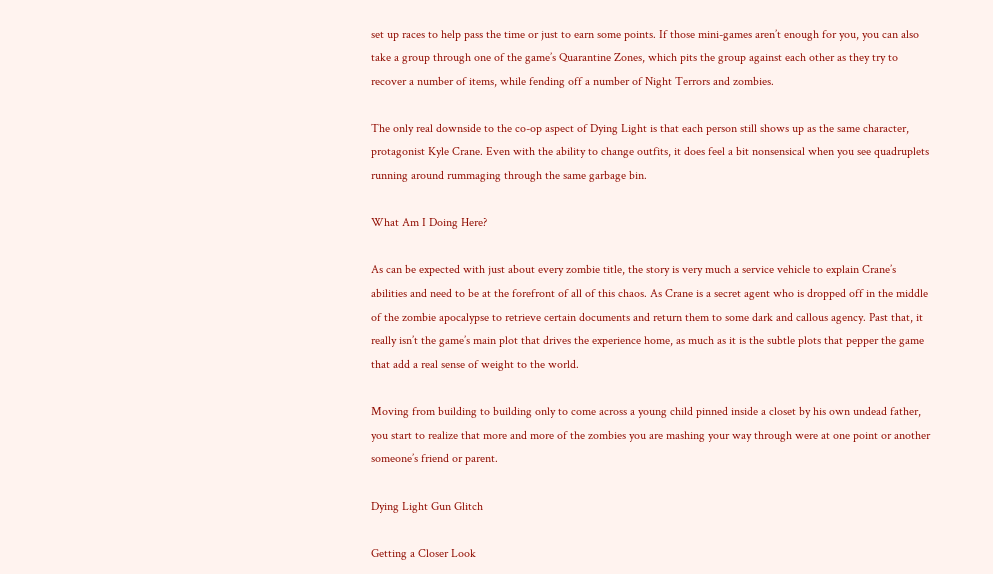set up races to help pass the time or just to earn some points. If those mini-games aren’t enough for you, you can also take a group through one of the game’s Quarantine Zones, which pits the group against each other as they try to recover a number of items, while fending off a number of Night Terrors and zombies.

The only real downside to the co-op aspect of Dying Light is that each person still shows up as the same character, protagonist Kyle Crane. Even with the ability to change outfits, it does feel a bit nonsensical when you see quadruplets running around rummaging through the same garbage bin.

What Am I Doing Here?

As can be expected with just about every zombie title, the story is very much a service vehicle to explain Crane’s abilities and need to be at the forefront of all of this chaos. As Crane is a secret agent who is dropped off in the middle of the zombie apocalypse to retrieve certain documents and return them to some dark and callous agency. Past that, it really isn’t the game’s main plot that drives the experience home, as much as it is the subtle plots that pepper the game that add a real sense of weight to the world.

Moving from building to building only to come across a young child pinned inside a closet by his own undead father, you start to realize that more and more of the zombies you are mashing your way through were at one point or another someone’s friend or parent.

Dying Light Gun Glitch

Getting a Closer Look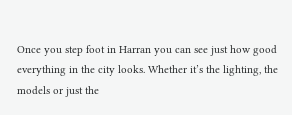Once you step foot in Harran you can see just how good everything in the city looks. Whether it’s the lighting, the models or just the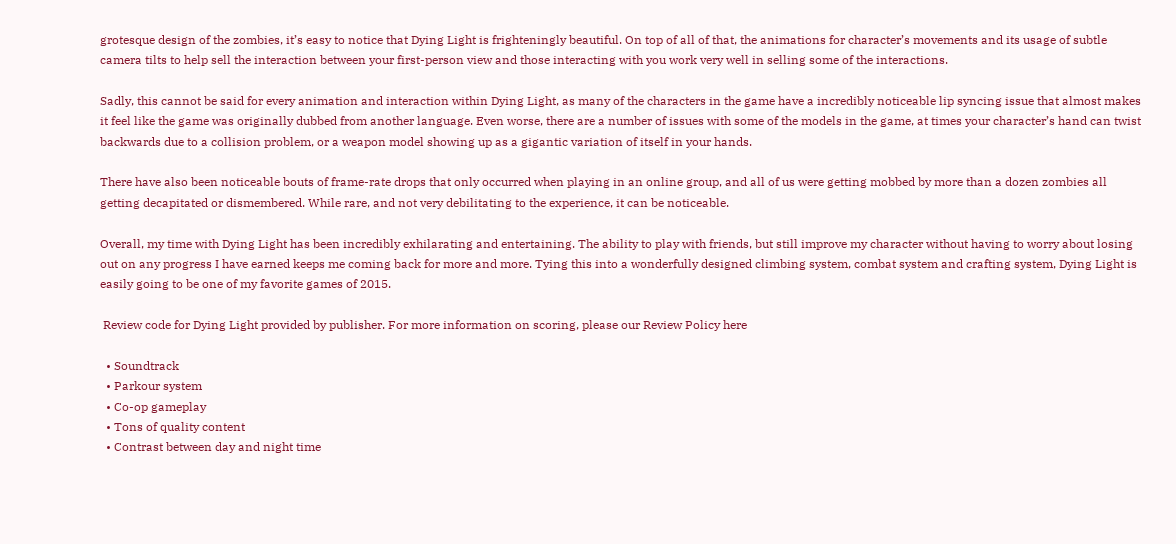grotesque design of the zombies, it’s easy to notice that Dying Light is frighteningly beautiful. On top of all of that, the animations for character’s movements and its usage of subtle camera tilts to help sell the interaction between your first-person view and those interacting with you work very well in selling some of the interactions.

Sadly, this cannot be said for every animation and interaction within Dying Light, as many of the characters in the game have a incredibly noticeable lip syncing issue that almost makes it feel like the game was originally dubbed from another language. Even worse, there are a number of issues with some of the models in the game, at times your character’s hand can twist backwards due to a collision problem, or a weapon model showing up as a gigantic variation of itself in your hands.

There have also been noticeable bouts of frame-rate drops that only occurred when playing in an online group, and all of us were getting mobbed by more than a dozen zombies all getting decapitated or dismembered. While rare, and not very debilitating to the experience, it can be noticeable.

Overall, my time with Dying Light has been incredibly exhilarating and entertaining. The ability to play with friends, but still improve my character without having to worry about losing out on any progress I have earned keeps me coming back for more and more. Tying this into a wonderfully designed climbing system, combat system and crafting system, Dying Light is easily going to be one of my favorite games of 2015.

 Review code for Dying Light provided by publisher. For more information on scoring, please our Review Policy here

  • Soundtrack
  • Parkour system
  • Co-op gameplay
  • Tons of quality content
  • Contrast between day and night time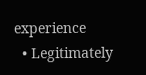experience
  • Legitimately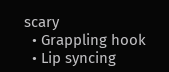scary
  • Grappling hook
  • Lip syncing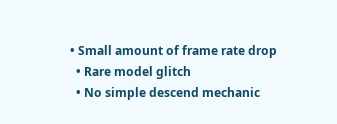• Small amount of frame rate drop
  • Rare model glitch
  • No simple descend mechanic